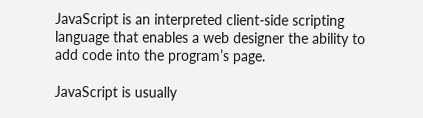JavaScript is an interpreted client-side scripting language that enables a web designer the ability to add code into the program’s page.

JavaScript is usually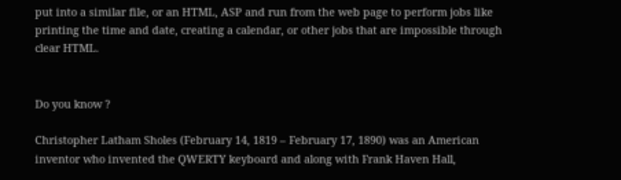put into a similar file, or an HTML, ASP and run from the web page to perform jobs like printing the time and date, creating a calendar, or other jobs that are impossible through clear HTML.


Do you know ?

Christopher Latham Sholes (February 14, 1819 – February 17, 1890) was an American inventor who invented the QWERTY keyboard and along with Frank Haven Hall,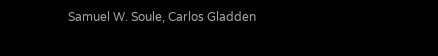Samuel W. Soule, Carlos Gladden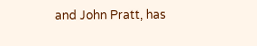and John Pratt, has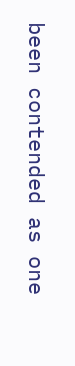been contended as one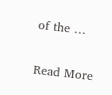of the …

Read More